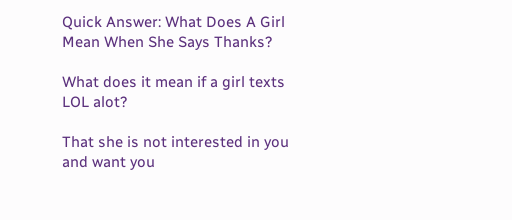Quick Answer: What Does A Girl Mean When She Says Thanks?

What does it mean if a girl texts LOL alot?

That she is not interested in you and want you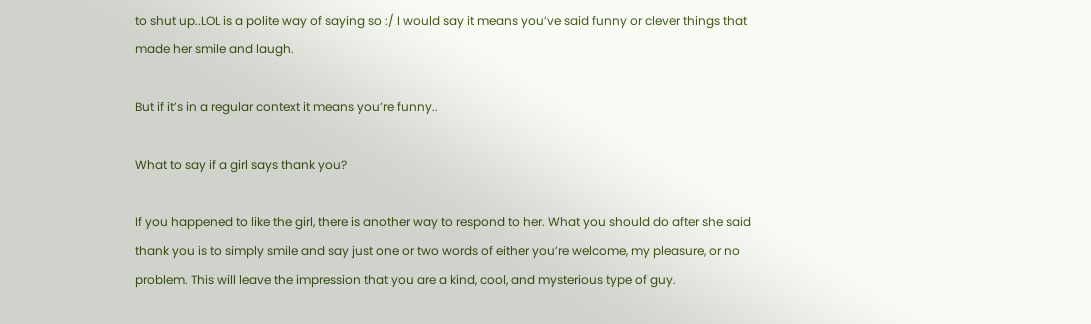to shut up..LOL is a polite way of saying so :/ I would say it means you’ve said funny or clever things that made her smile and laugh.

But if it’s in a regular context it means you’re funny..

What to say if a girl says thank you?

If you happened to like the girl, there is another way to respond to her. What you should do after she said thank you is to simply smile and say just one or two words of either you’re welcome, my pleasure, or no problem. This will leave the impression that you are a kind, cool, and mysterious type of guy.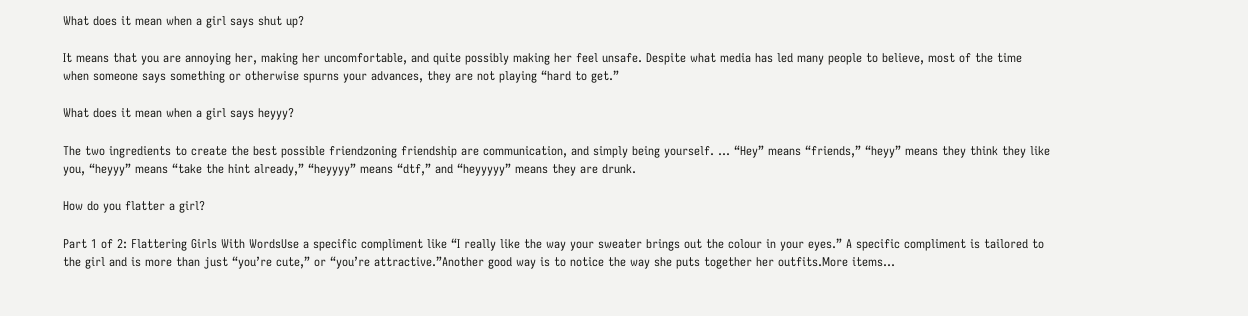What does it mean when a girl says shut up?

It means that you are annoying her, making her uncomfortable, and quite possibly making her feel unsafe. Despite what media has led many people to believe, most of the time when someone says something or otherwise spurns your advances, they are not playing “hard to get.”

What does it mean when a girl says heyyy?

The two ingredients to create the best possible friendzoning friendship are communication, and simply being yourself. … “Hey” means “friends,” “heyy” means they think they like you, “heyyy” means “take the hint already,” “heyyyy” means “dtf,” and “heyyyyy” means they are drunk.

How do you flatter a girl?

Part 1 of 2: Flattering Girls With WordsUse a specific compliment like “I really like the way your sweater brings out the colour in your eyes.” A specific compliment is tailored to the girl and is more than just “you’re cute,” or “you’re attractive.”Another good way is to notice the way she puts together her outfits.More items…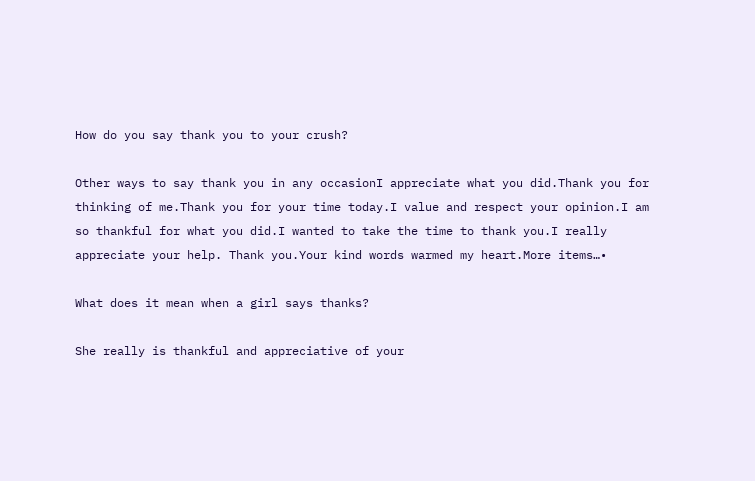How do you say thank you to your crush?

Other ways to say thank you in any occasionI appreciate what you did.Thank you for thinking of me.Thank you for your time today.I value and respect your opinion.I am so thankful for what you did.I wanted to take the time to thank you.I really appreciate your help. Thank you.Your kind words warmed my heart.More items…•

What does it mean when a girl says thanks?

She really is thankful and appreciative of your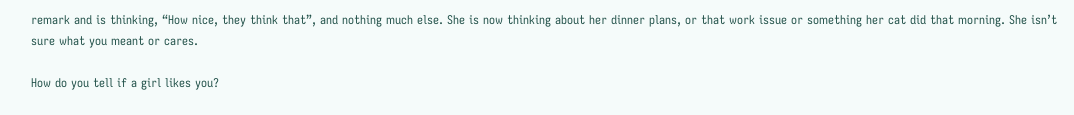remark and is thinking, “How nice, they think that”, and nothing much else. She is now thinking about her dinner plans, or that work issue or something her cat did that morning. She isn’t sure what you meant or cares.

How do you tell if a girl likes you?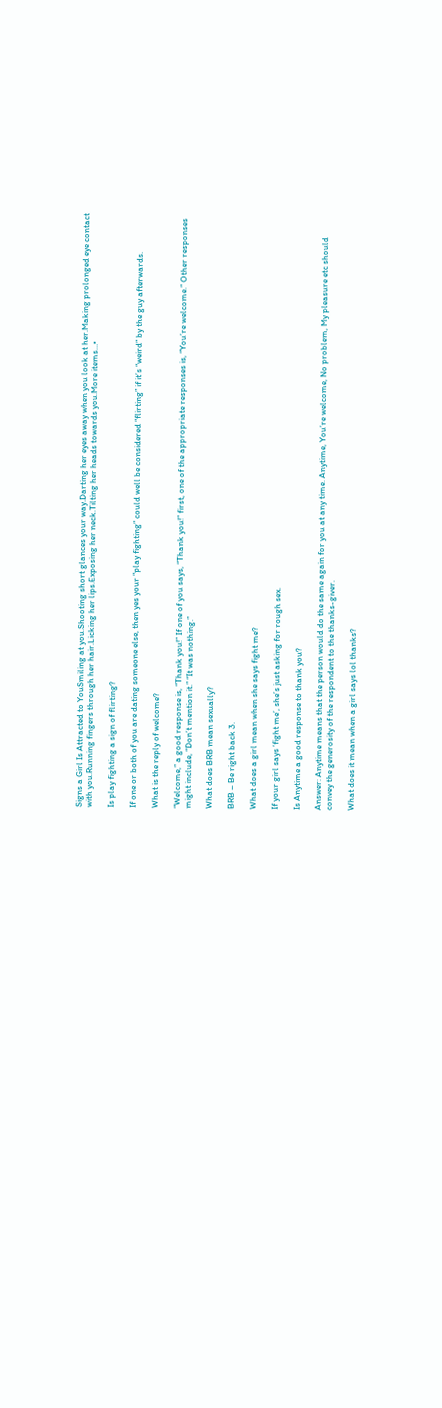Signs a Girl Is Attracted to YouSmiling at you.Shooting short glances your way.Darting her eyes away when you look at her.Making prolonged eye contact with you.Running fingers through her hair.Licking her lips.Exposing her neck.Tilting her heads towards you.More items…•

Is play fighting a sign of flirting?

If one or both of you are dating someone else, then yes your “play fighting” could well be considered “flirting” if it’s “weird” by the guy afterwards.

What is the reply of welcome?

“Welcome,” a good response is, “Thank you!” If one of you says, “Thank you!” first, one of the appropriate responses is, “You’re welcome.” Other responses might include, “Don’t mention it.” “It was nothing.”

What does BRB mean sexually?

BRB – Be right back 3.

What does a girl mean when she says fight me?

If your girl says ‘fight me’, she’s just asking for rough sex.

Is Anytime a good response to thank you?

Answer: Anytime means that the person would do the same again for you at any time. Anytime, You’re welcome, No problem, My pleasure etc should convey the generosity of the respondent to the thanks-giver.

What does it mean when a girl says lol thanks?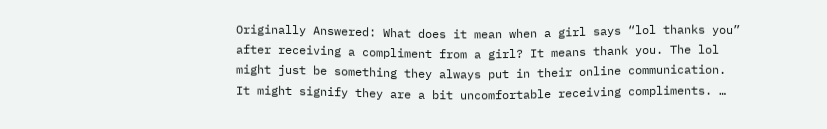Originally Answered: What does it mean when a girl says “lol thanks you” after receiving a compliment from a girl? It means thank you. The lol might just be something they always put in their online communication. It might signify they are a bit uncomfortable receiving compliments. …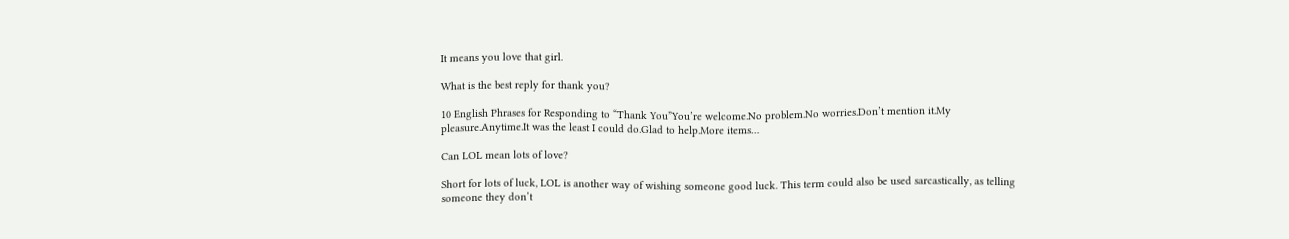It means you love that girl.

What is the best reply for thank you?

10 English Phrases for Responding to “Thank You”You’re welcome.No problem.No worries.Don’t mention it.My pleasure.Anytime.It was the least I could do.Glad to help.More items…

Can LOL mean lots of love?

Short for lots of luck, LOL is another way of wishing someone good luck. This term could also be used sarcastically, as telling someone they don’t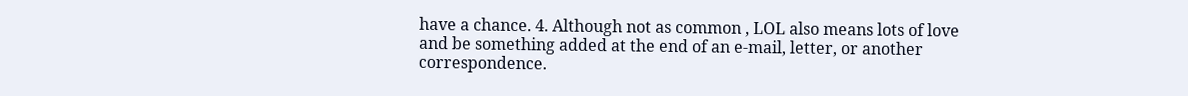have a chance. 4. Although not as common , LOL also means lots of love and be something added at the end of an e-mail, letter, or another correspondence.